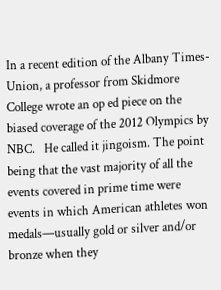In a recent edition of the Albany Times-Union, a professor from Skidmore College wrote an op ed piece on the biased coverage of the 2012 Olympics by NBC.   He called it jingoism. The point being that the vast majority of all the events covered in prime time were events in which American athletes won medals—usually gold or silver and/or bronze when they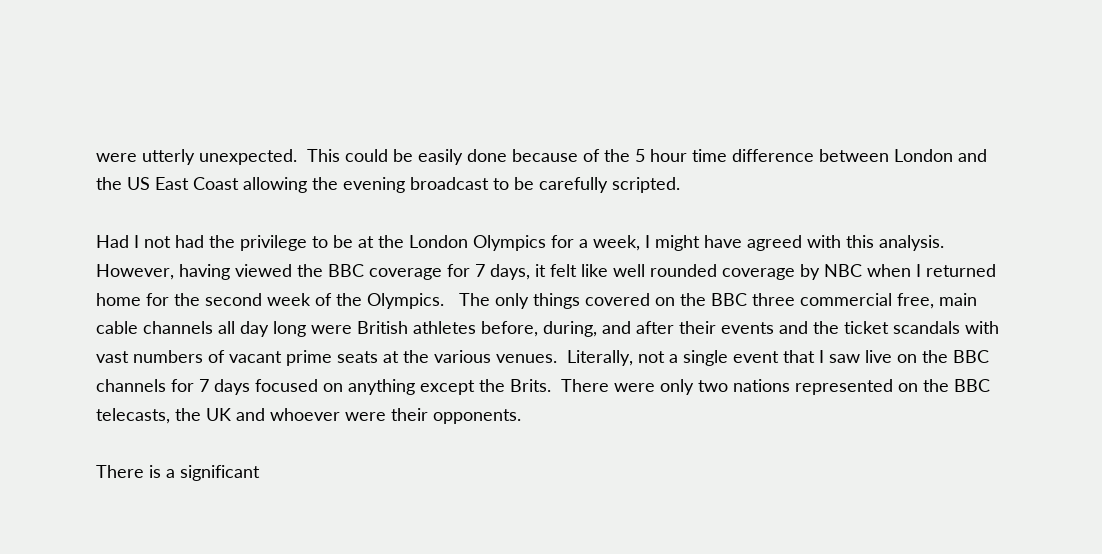were utterly unexpected.  This could be easily done because of the 5 hour time difference between London and the US East Coast allowing the evening broadcast to be carefully scripted.

Had I not had the privilege to be at the London Olympics for a week, I might have agreed with this analysis.   However, having viewed the BBC coverage for 7 days, it felt like well rounded coverage by NBC when I returned home for the second week of the Olympics.   The only things covered on the BBC three commercial free, main cable channels all day long were British athletes before, during, and after their events and the ticket scandals with vast numbers of vacant prime seats at the various venues.  Literally, not a single event that I saw live on the BBC channels for 7 days focused on anything except the Brits.  There were only two nations represented on the BBC telecasts, the UK and whoever were their opponents.

There is a significant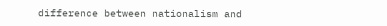difference between nationalism and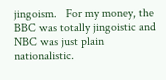jingoism.   For my money, the BBC was totally jingoistic and NBC was just plain nationalistic.